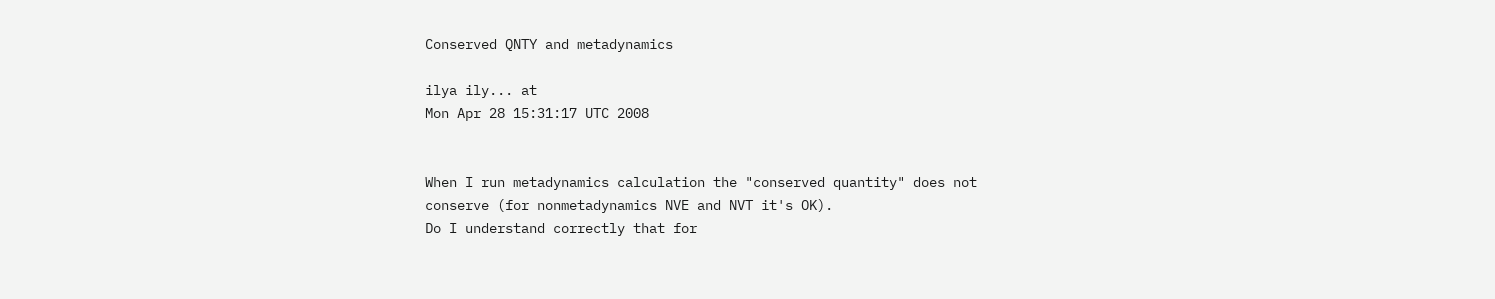Conserved QNTY and metadynamics

ilya ily... at
Mon Apr 28 15:31:17 UTC 2008


When I run metadynamics calculation the "conserved quantity" does not
conserve (for nonmetadynamics NVE and NVT it's OK).
Do I understand correctly that for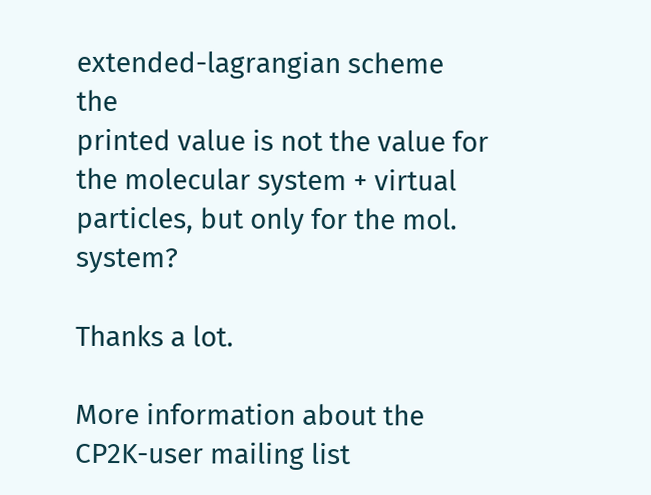extended-lagrangian scheme the
printed value is not the value for the molecular system + virtual
particles, but only for the mol. system?

Thanks a lot.

More information about the CP2K-user mailing list